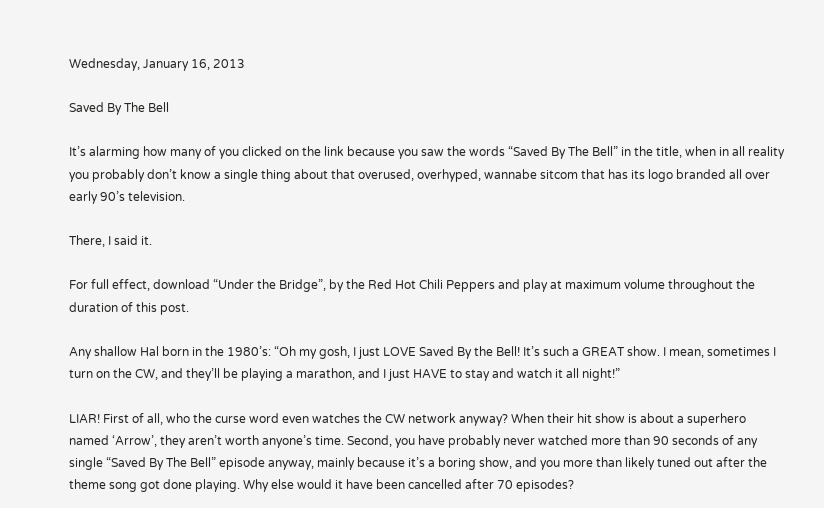Wednesday, January 16, 2013

Saved By The Bell

It’s alarming how many of you clicked on the link because you saw the words “Saved By The Bell” in the title, when in all reality you probably don’t know a single thing about that overused, overhyped, wannabe sitcom that has its logo branded all over early 90’s television.

There, I said it.

For full effect, download “Under the Bridge”, by the Red Hot Chili Peppers and play at maximum volume throughout the duration of this post.

Any shallow Hal born in the 1980’s: “Oh my gosh, I just LOVE Saved By the Bell! It’s such a GREAT show. I mean, sometimes I turn on the CW, and they’ll be playing a marathon, and I just HAVE to stay and watch it all night!”

LIAR! First of all, who the curse word even watches the CW network anyway? When their hit show is about a superhero named ‘Arrow’, they aren’t worth anyone’s time. Second, you have probably never watched more than 90 seconds of any single “Saved By The Bell” episode anyway, mainly because it’s a boring show, and you more than likely tuned out after the theme song got done playing. Why else would it have been cancelled after 70 episodes?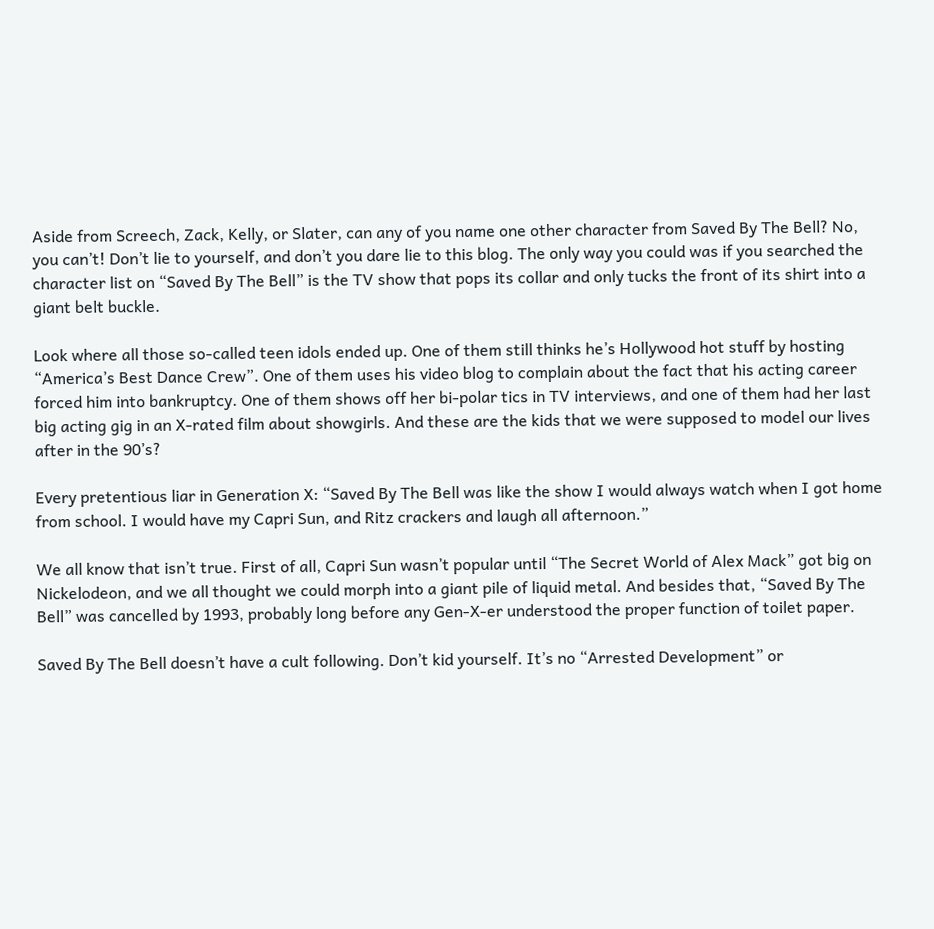Aside from Screech, Zack, Kelly, or Slater, can any of you name one other character from Saved By The Bell? No, you can’t! Don’t lie to yourself, and don’t you dare lie to this blog. The only way you could was if you searched the character list on “Saved By The Bell” is the TV show that pops its collar and only tucks the front of its shirt into a giant belt buckle.

Look where all those so-called teen idols ended up. One of them still thinks he’s Hollywood hot stuff by hosting “America’s Best Dance Crew”. One of them uses his video blog to complain about the fact that his acting career forced him into bankruptcy. One of them shows off her bi-polar tics in TV interviews, and one of them had her last big acting gig in an X-rated film about showgirls. And these are the kids that we were supposed to model our lives after in the 90’s?

Every pretentious liar in Generation X: “Saved By The Bell was like the show I would always watch when I got home from school. I would have my Capri Sun, and Ritz crackers and laugh all afternoon.”

We all know that isn’t true. First of all, Capri Sun wasn’t popular until “The Secret World of Alex Mack” got big on Nickelodeon, and we all thought we could morph into a giant pile of liquid metal. And besides that, “Saved By The Bell” was cancelled by 1993, probably long before any Gen-X-er understood the proper function of toilet paper.

Saved By The Bell doesn’t have a cult following. Don’t kid yourself. It’s no “Arrested Development” or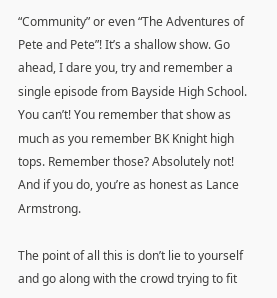“Community” or even “The Adventures of Pete and Pete”! It’s a shallow show. Go ahead, I dare you, try and remember a single episode from Bayside High School. You can’t! You remember that show as much as you remember BK Knight high tops. Remember those? Absolutely not! And if you do, you’re as honest as Lance Armstrong.

The point of all this is don’t lie to yourself and go along with the crowd trying to fit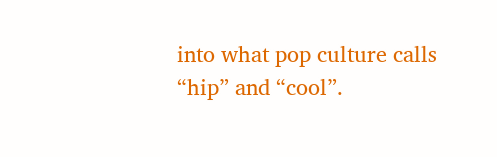into what pop culture calls “hip” and “cool”.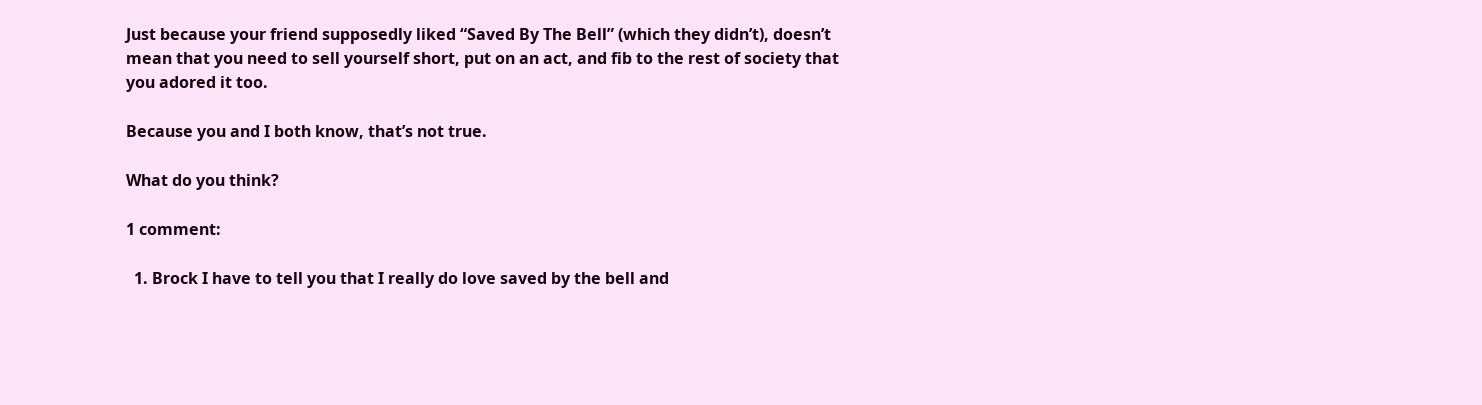Just because your friend supposedly liked “Saved By The Bell” (which they didn’t), doesn’t mean that you need to sell yourself short, put on an act, and fib to the rest of society that you adored it too.

Because you and I both know, that’s not true.

What do you think?

1 comment:

  1. Brock I have to tell you that I really do love saved by the bell and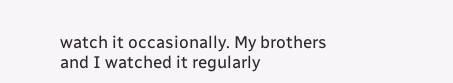watch it occasionally. My brothers and I watched it regularly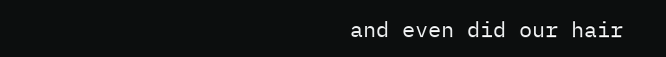and even did our hair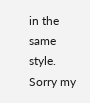in the same style. Sorry my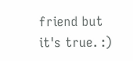friend but it's true. :)